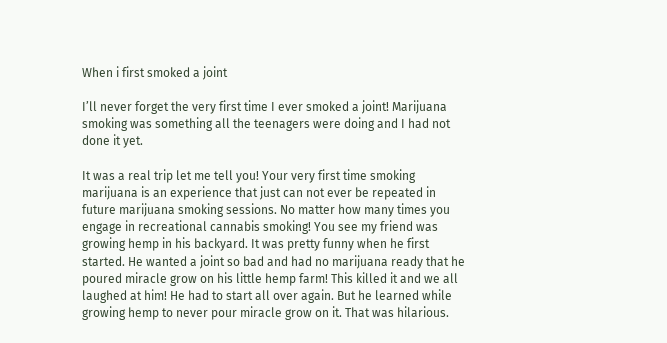When i first smoked a joint

I’ll never forget the very first time I ever smoked a joint! Marijuana smoking was something all the teenagers were doing and I had not done it yet.

It was a real trip let me tell you! Your very first time smoking marijuana is an experience that just can not ever be repeated in future marijuana smoking sessions. No matter how many times you engage in recreational cannabis smoking! You see my friend was growing hemp in his backyard. It was pretty funny when he first started. He wanted a joint so bad and had no marijuana ready that he poured miracle grow on his little hemp farm! This killed it and we all laughed at him! He had to start all over again. But he learned while growing hemp to never pour miracle grow on it. That was hilarious.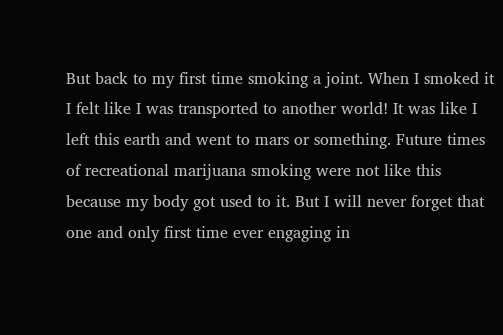But back to my first time smoking a joint. When I smoked it I felt like I was transported to another world! It was like I left this earth and went to mars or something. Future times of recreational marijuana smoking were not like this because my body got used to it. But I will never forget that one and only first time ever engaging in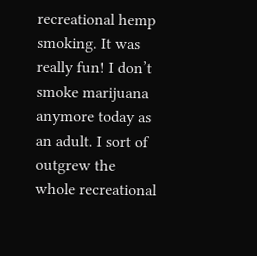recreational hemp smoking. It was really fun! I don’t smoke marijuana anymore today as an adult. I sort of outgrew the whole recreational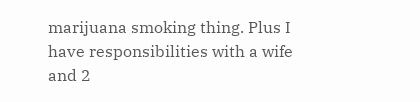marijuana smoking thing. Plus I have responsibilities with a wife and 2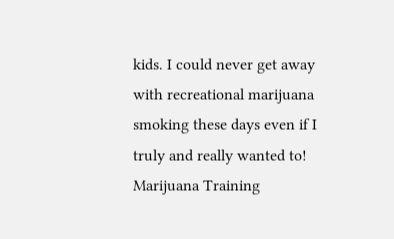kids. I could never get away with recreational marijuana smoking these days even if I truly and really wanted to!
Marijuana Training